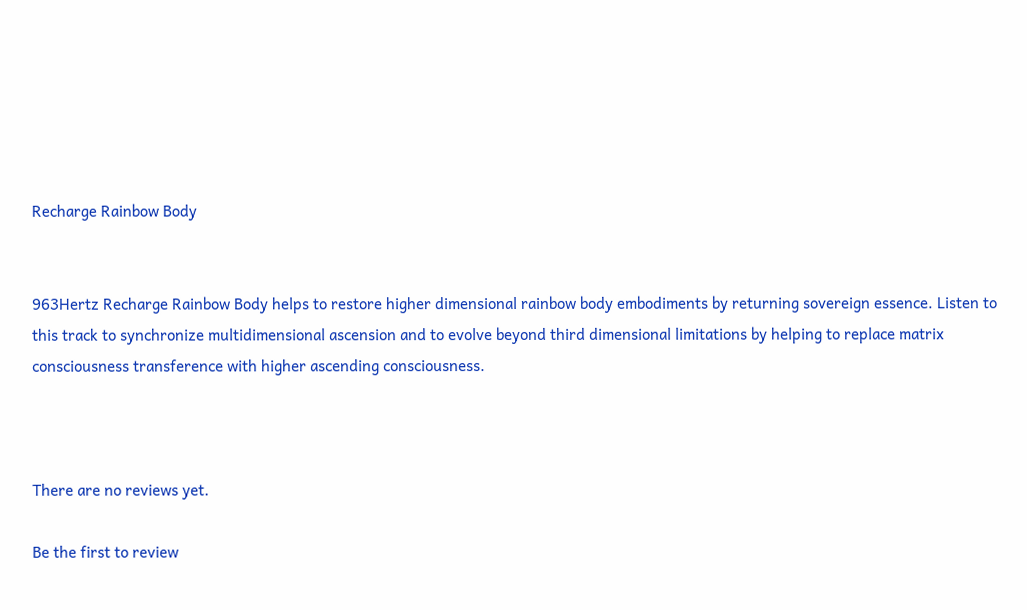Recharge Rainbow Body


963Hertz Recharge Rainbow Body helps to restore higher dimensional rainbow body embodiments by returning sovereign essence. Listen to this track to synchronize multidimensional ascension and to evolve beyond third dimensional limitations by helping to replace matrix consciousness transference with higher ascending consciousness.



There are no reviews yet.

Be the first to review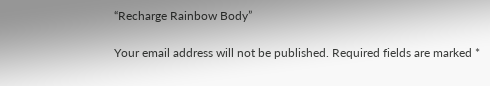“Recharge Rainbow Body”

Your email address will not be published. Required fields are marked *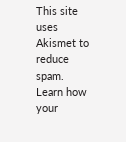This site uses Akismet to reduce spam. Learn how your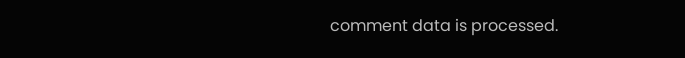comment data is processed.